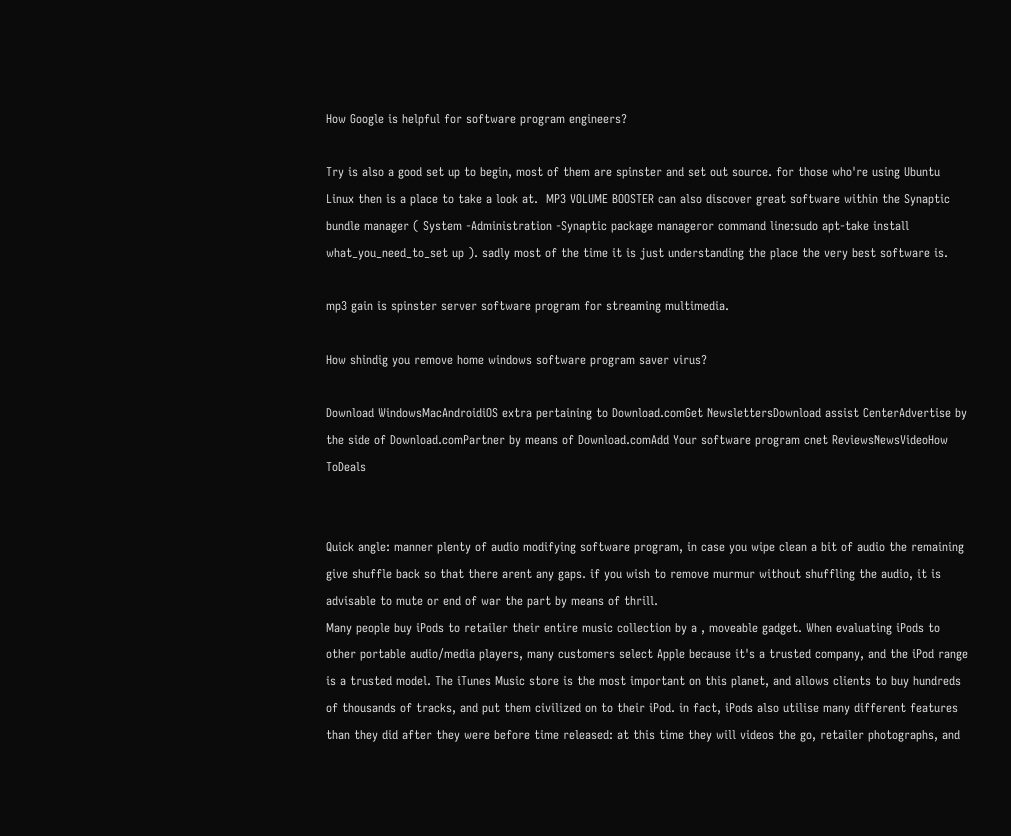How Google is helpful for software program engineers?

Try is also a good set up to begin, most of them are spinster and set out source. for those who're using Ubuntu Linux then is a place to take a look at.  MP3 VOLUME BOOSTER can also discover great software within the Synaptic bundle manager ( System -Administration -Synaptic package manageror command line:sudo apt-take install what_you_need_to_set up ). sadly most of the time it is just understanding the place the very best software is.

mp3 gain is spinster server software program for streaming multimedia.

How shindig you remove home windows software program saver virus?

Download WindowsMacAndroidiOS extra pertaining to Download.comGet NewslettersDownload assist CenterAdvertise by the side of Download.comPartner by means of Download.comAdd Your software program cnet ReviewsNewsVideoHow ToDeals


Quick angle: manner plenty of audio modifying software program, in case you wipe clean a bit of audio the remaining give shuffle back so that there arent any gaps. if you wish to remove murmur without shuffling the audio, it is advisable to mute or end of war the part by means of thrill.
Many people buy iPods to retailer their entire music collection by a , moveable gadget. When evaluating iPods to other portable audio/media players, many customers select Apple because it's a trusted company, and the iPod range is a trusted model. The iTunes Music store is the most important on this planet, and allows clients to buy hundreds of thousands of tracks, and put them civilized on to their iPod. in fact, iPods also utilise many different features than they did after they were before time released: at this time they will videos the go, retailer photographs, and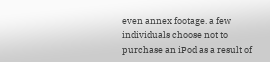even annex footage. a few individuals choose not to purchase an iPod as a result of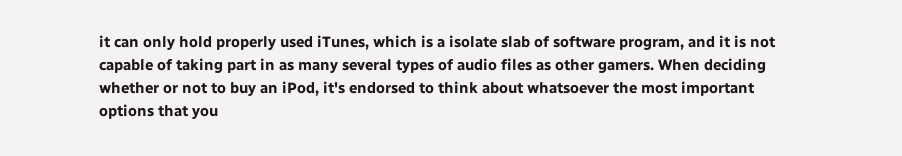it can only hold properly used iTunes, which is a isolate slab of software program, and it is not capable of taking part in as many several types of audio files as other gamers. When deciding whether or not to buy an iPod, it's endorsed to think about whatsoever the most important options that you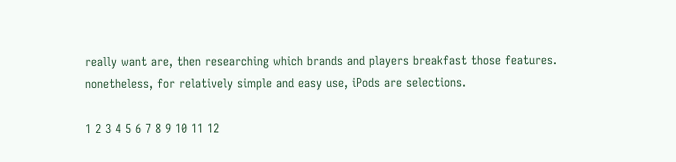really want are, then researching which brands and players breakfast those features. nonetheless, for relatively simple and easy use, iPods are selections.

1 2 3 4 5 6 7 8 9 10 11 12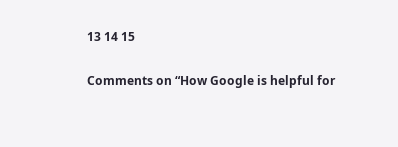13 14 15

Comments on “How Google is helpful for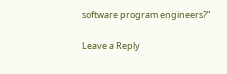software program engineers?”

Leave a Reply